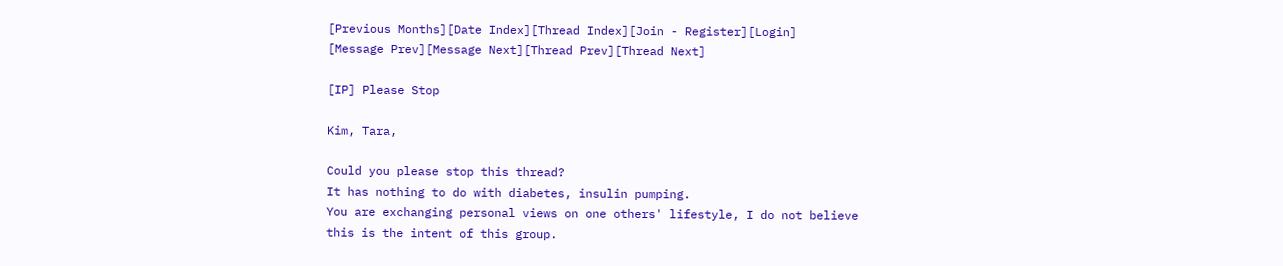[Previous Months][Date Index][Thread Index][Join - Register][Login]
[Message Prev][Message Next][Thread Prev][Thread Next]

[IP] Please Stop

Kim, Tara,

Could you please stop this thread?
It has nothing to do with diabetes, insulin pumping.
You are exchanging personal views on one others' lifestyle, I do not believe
this is the intent of this group.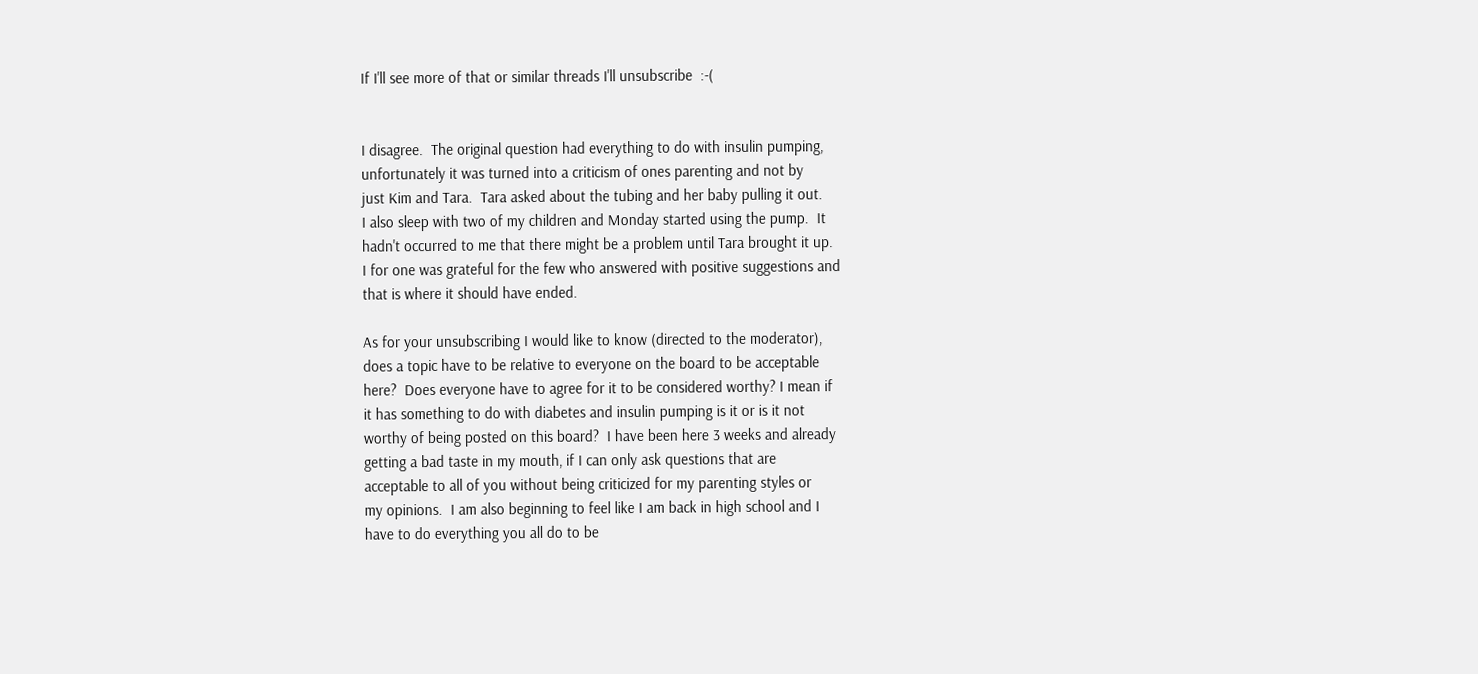If I'll see more of that or similar threads I'll unsubscribe  :-(


I disagree.  The original question had everything to do with insulin pumping,
unfortunately it was turned into a criticism of ones parenting and not by
just Kim and Tara.  Tara asked about the tubing and her baby pulling it out.
I also sleep with two of my children and Monday started using the pump.  It
hadn't occurred to me that there might be a problem until Tara brought it up.
I for one was grateful for the few who answered with positive suggestions and
that is where it should have ended.

As for your unsubscribing I would like to know (directed to the moderator),
does a topic have to be relative to everyone on the board to be acceptable
here?  Does everyone have to agree for it to be considered worthy? I mean if
it has something to do with diabetes and insulin pumping is it or is it not
worthy of being posted on this board?  I have been here 3 weeks and already
getting a bad taste in my mouth, if I can only ask questions that are
acceptable to all of you without being criticized for my parenting styles or
my opinions.  I am also beginning to feel like I am back in high school and I
have to do everything you all do to be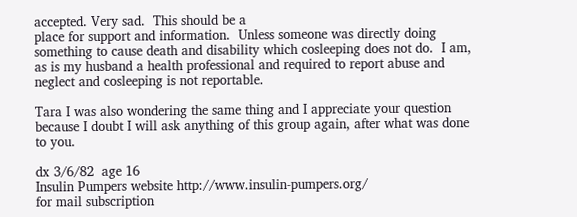accepted. Very sad.  This should be a
place for support and information.  Unless someone was directly doing
something to cause death and disability which cosleeping does not do.  I am,
as is my husband a health professional and required to report abuse and
neglect and cosleeping is not reportable.

Tara I was also wondering the same thing and I appreciate your question
because I doubt I will ask anything of this group again, after what was done
to you.

dx 3/6/82  age 16
Insulin Pumpers website http://www.insulin-pumpers.org/
for mail subscription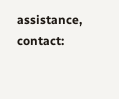assistance, contact: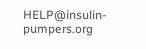HELP@insulin-pumpers.org